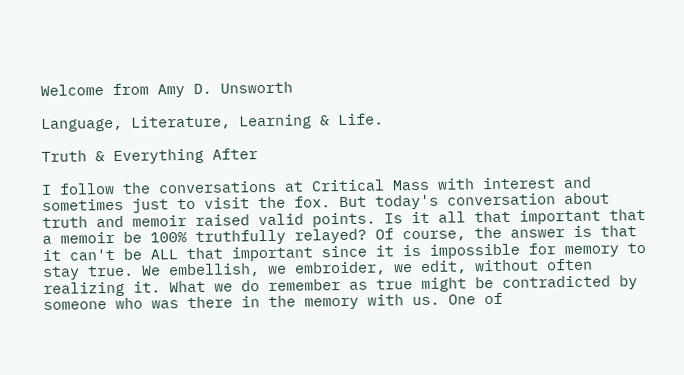Welcome from Amy D. Unsworth

Language, Literature, Learning & Life.

Truth & Everything After

I follow the conversations at Critical Mass with interest and sometimes just to visit the fox. But today's conversation about truth and memoir raised valid points. Is it all that important that a memoir be 100% truthfully relayed? Of course, the answer is that it can't be ALL that important since it is impossible for memory to stay true. We embellish, we embroider, we edit, without often realizing it. What we do remember as true might be contradicted by someone who was there in the memory with us. One of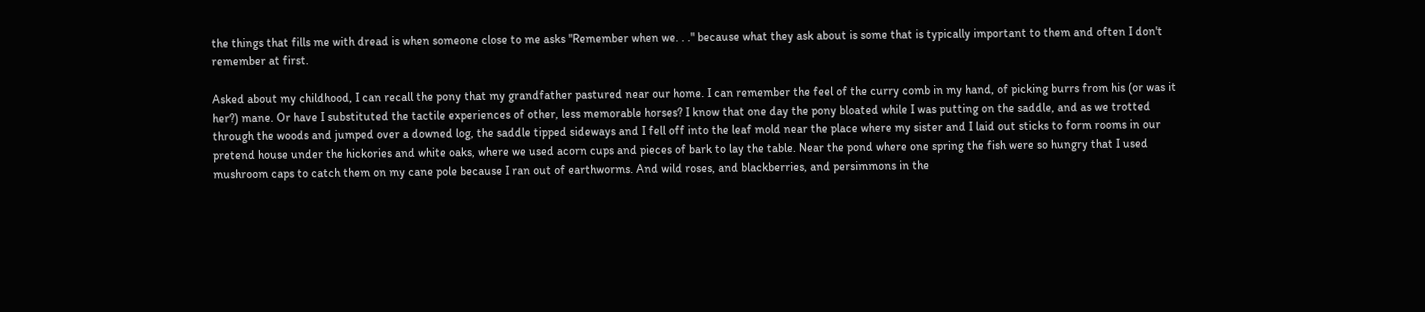the things that fills me with dread is when someone close to me asks "Remember when we. . ." because what they ask about is some that is typically important to them and often I don't remember at first.

Asked about my childhood, I can recall the pony that my grandfather pastured near our home. I can remember the feel of the curry comb in my hand, of picking burrs from his (or was it her?) mane. Or have I substituted the tactile experiences of other, less memorable horses? I know that one day the pony bloated while I was putting on the saddle, and as we trotted through the woods and jumped over a downed log, the saddle tipped sideways and I fell off into the leaf mold near the place where my sister and I laid out sticks to form rooms in our pretend house under the hickories and white oaks, where we used acorn cups and pieces of bark to lay the table. Near the pond where one spring the fish were so hungry that I used mushroom caps to catch them on my cane pole because I ran out of earthworms. And wild roses, and blackberries, and persimmons in the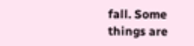fall. Some things are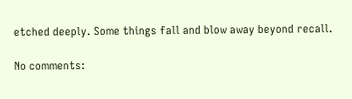etched deeply. Some things fall and blow away beyond recall.

No comments: